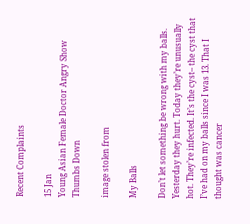Recent Complaints

15 Jan
Young Asian Female Doctor Angry Show Thumbs Down

image stolen from

My Balls

Don’t let something be wrong with my balls. Yesterday they hurt. Today they’re unusually hot. They’re infected. It’s the cyst– the cyst that I’ve had on my balls since I was 13. That I thought was cancer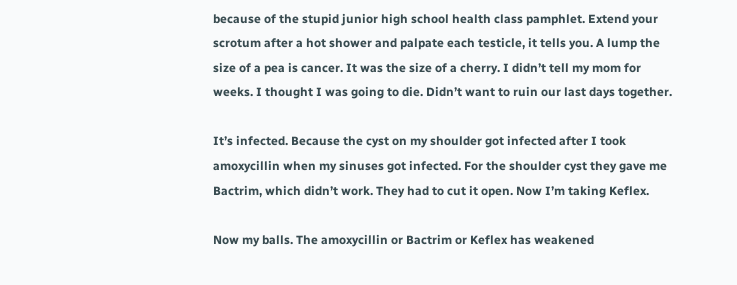because of the stupid junior high school health class pamphlet. Extend your scrotum after a hot shower and palpate each testicle, it tells you. A lump the size of a pea is cancer. It was the size of a cherry. I didn’t tell my mom for weeks. I thought I was going to die. Didn’t want to ruin our last days together.

It’s infected. Because the cyst on my shoulder got infected after I took amoxycillin when my sinuses got infected. For the shoulder cyst they gave me Bactrim, which didn’t work. They had to cut it open. Now I’m taking Keflex.

Now my balls. The amoxycillin or Bactrim or Keflex has weakened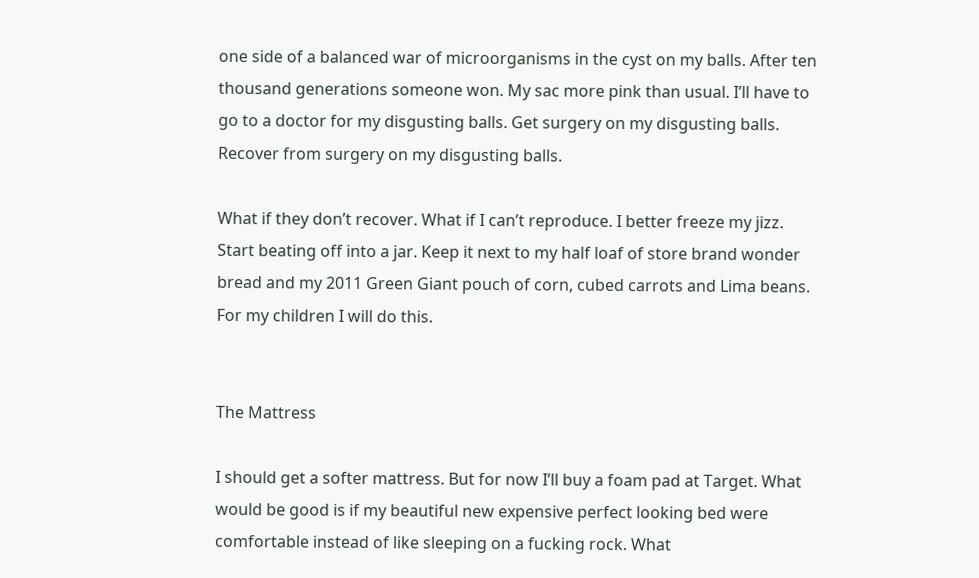one side of a balanced war of microorganisms in the cyst on my balls. After ten thousand generations someone won. My sac more pink than usual. I’ll have to go to a doctor for my disgusting balls. Get surgery on my disgusting balls. Recover from surgery on my disgusting balls.

What if they don’t recover. What if I can’t reproduce. I better freeze my jizz. Start beating off into a jar. Keep it next to my half loaf of store brand wonder bread and my 2011 Green Giant pouch of corn, cubed carrots and Lima beans. For my children I will do this.


The Mattress

I should get a softer mattress. But for now I’ll buy a foam pad at Target. What would be good is if my beautiful new expensive perfect looking bed were comfortable instead of like sleeping on a fucking rock. What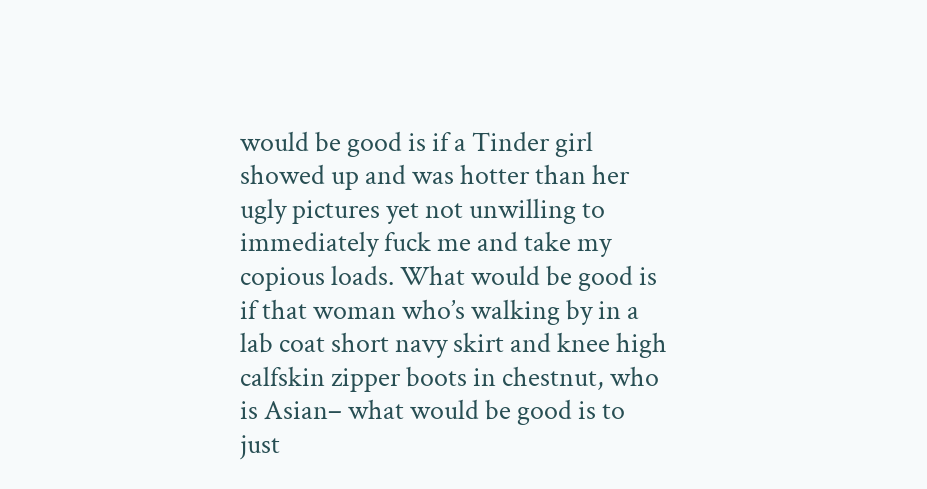would be good is if a Tinder girl showed up and was hotter than her ugly pictures yet not unwilling to immediately fuck me and take my copious loads. What would be good is if that woman who’s walking by in a lab coat short navy skirt and knee high calfskin zipper boots in chestnut, who is Asian– what would be good is to just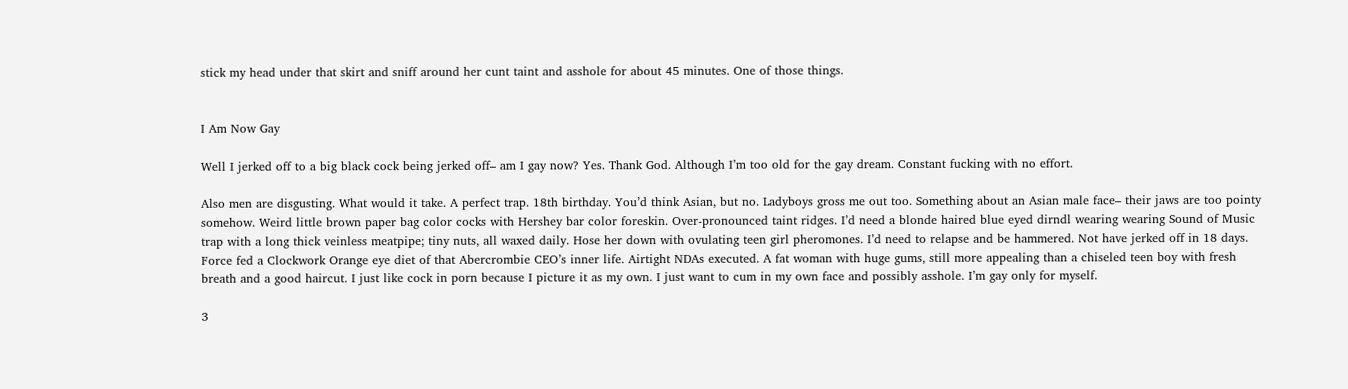stick my head under that skirt and sniff around her cunt taint and asshole for about 45 minutes. One of those things.


I Am Now Gay

Well I jerked off to a big black cock being jerked off– am I gay now? Yes. Thank God. Although I’m too old for the gay dream. Constant fucking with no effort.

Also men are disgusting. What would it take. A perfect trap. 18th birthday. You’d think Asian, but no. Ladyboys gross me out too. Something about an Asian male face– their jaws are too pointy somehow. Weird little brown paper bag color cocks with Hershey bar color foreskin. Over-pronounced taint ridges. I’d need a blonde haired blue eyed dirndl wearing wearing Sound of Music trap with a long thick veinless meatpipe; tiny nuts, all waxed daily. Hose her down with ovulating teen girl pheromones. I’d need to relapse and be hammered. Not have jerked off in 18 days. Force fed a Clockwork Orange eye diet of that Abercrombie CEO’s inner life. Airtight NDAs executed. A fat woman with huge gums, still more appealing than a chiseled teen boy with fresh breath and a good haircut. I just like cock in porn because I picture it as my own. I just want to cum in my own face and possibly asshole. I’m gay only for myself.

3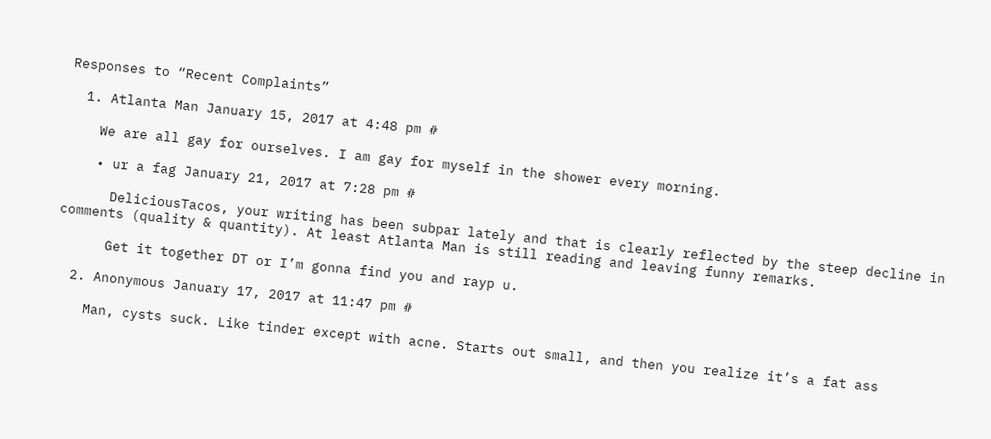Responses to “Recent Complaints”

  1. Atlanta Man January 15, 2017 at 4:48 pm #

    We are all gay for ourselves. I am gay for myself in the shower every morning.

    • ur a fag January 21, 2017 at 7:28 pm #

      DeliciousTacos, your writing has been subpar lately and that is clearly reflected by the steep decline in comments (quality & quantity). At least Atlanta Man is still reading and leaving funny remarks.

      Get it together DT or I’m gonna find you and rayp u.

  2. Anonymous January 17, 2017 at 11:47 pm #

    Man, cysts suck. Like tinder except with acne. Starts out small, and then you realize it’s a fat ass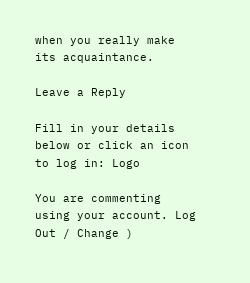when you really make its acquaintance.

Leave a Reply

Fill in your details below or click an icon to log in: Logo

You are commenting using your account. Log Out / Change )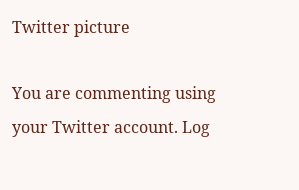Twitter picture

You are commenting using your Twitter account. Log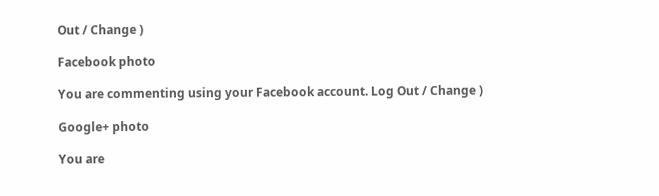Out / Change )

Facebook photo

You are commenting using your Facebook account. Log Out / Change )

Google+ photo

You are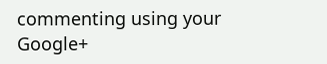commenting using your Google+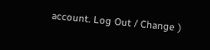account. Log Out / Change )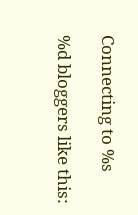Connecting to %s

%d bloggers like this: